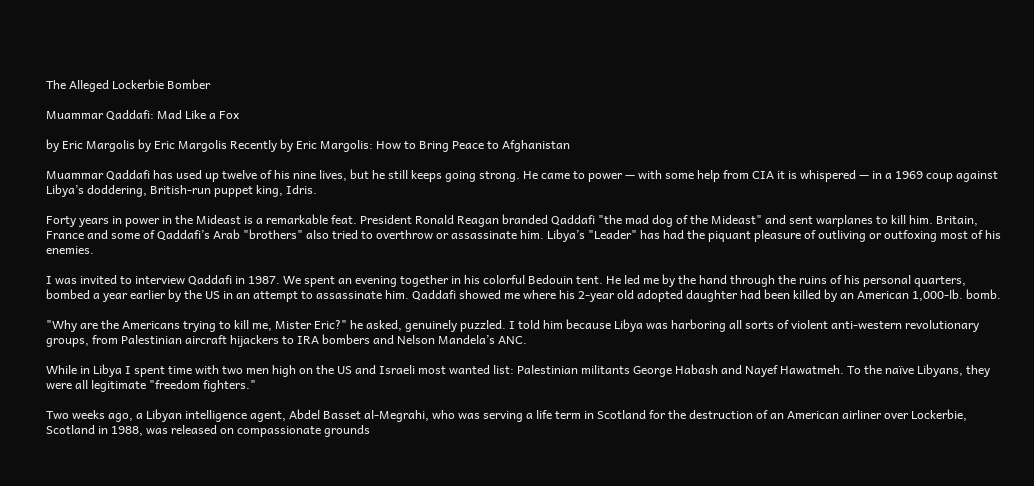The Alleged Lockerbie Bomber

Muammar Qaddafi: Mad Like a Fox

by Eric Margolis by Eric Margolis Recently by Eric Margolis: How to Bring Peace to Afghanistan

Muammar Qaddafi has used up twelve of his nine lives, but he still keeps going strong. He came to power — with some help from CIA it is whispered — in a 1969 coup against Libya’s doddering, British-run puppet king, Idris.

Forty years in power in the Mideast is a remarkable feat. President Ronald Reagan branded Qaddafi "the mad dog of the Mideast" and sent warplanes to kill him. Britain, France and some of Qaddafi’s Arab "brothers" also tried to overthrow or assassinate him. Libya’s "Leader" has had the piquant pleasure of outliving or outfoxing most of his enemies.

I was invited to interview Qaddafi in 1987. We spent an evening together in his colorful Bedouin tent. He led me by the hand through the ruins of his personal quarters, bombed a year earlier by the US in an attempt to assassinate him. Qaddafi showed me where his 2-year old adopted daughter had been killed by an American 1,000-lb. bomb.

"Why are the Americans trying to kill me, Mister Eric?" he asked, genuinely puzzled. I told him because Libya was harboring all sorts of violent anti-western revolutionary groups, from Palestinian aircraft hijackers to IRA bombers and Nelson Mandela’s ANC.

While in Libya I spent time with two men high on the US and Israeli most wanted list: Palestinian militants George Habash and Nayef Hawatmeh. To the naïve Libyans, they were all legitimate "freedom fighters."

Two weeks ago, a Libyan intelligence agent, Abdel Basset al-Megrahi, who was serving a life term in Scotland for the destruction of an American airliner over Lockerbie, Scotland in 1988, was released on compassionate grounds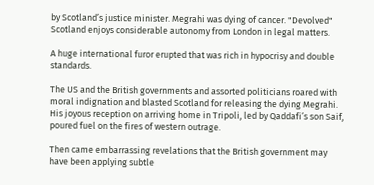by Scotland’s justice minister. Megrahi was dying of cancer. "Devolved" Scotland enjoys considerable autonomy from London in legal matters.

A huge international furor erupted that was rich in hypocrisy and double standards.

The US and the British governments and assorted politicians roared with moral indignation and blasted Scotland for releasing the dying Megrahi. His joyous reception on arriving home in Tripoli, led by Qaddafi’s son Saif, poured fuel on the fires of western outrage.

Then came embarrassing revelations that the British government may have been applying subtle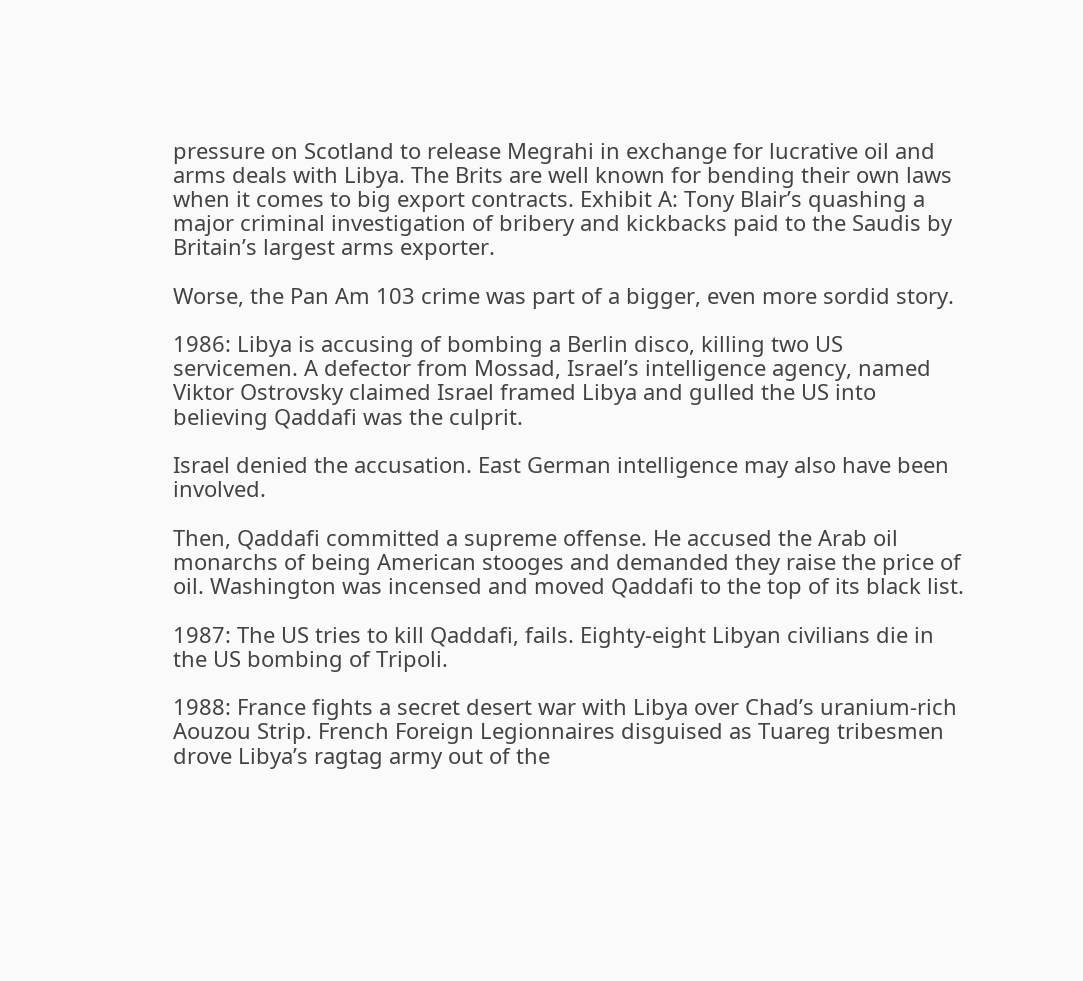pressure on Scotland to release Megrahi in exchange for lucrative oil and arms deals with Libya. The Brits are well known for bending their own laws when it comes to big export contracts. Exhibit A: Tony Blair’s quashing a major criminal investigation of bribery and kickbacks paid to the Saudis by Britain’s largest arms exporter.

Worse, the Pan Am 103 crime was part of a bigger, even more sordid story.

1986: Libya is accusing of bombing a Berlin disco, killing two US servicemen. A defector from Mossad, Israel’s intelligence agency, named Viktor Ostrovsky claimed Israel framed Libya and gulled the US into believing Qaddafi was the culprit.

Israel denied the accusation. East German intelligence may also have been involved.

Then, Qaddafi committed a supreme offense. He accused the Arab oil monarchs of being American stooges and demanded they raise the price of oil. Washington was incensed and moved Qaddafi to the top of its black list.

1987: The US tries to kill Qaddafi, fails. Eighty-eight Libyan civilians die in the US bombing of Tripoli.

1988: France fights a secret desert war with Libya over Chad’s uranium-rich Aouzou Strip. French Foreign Legionnaires disguised as Tuareg tribesmen drove Libya’s ragtag army out of the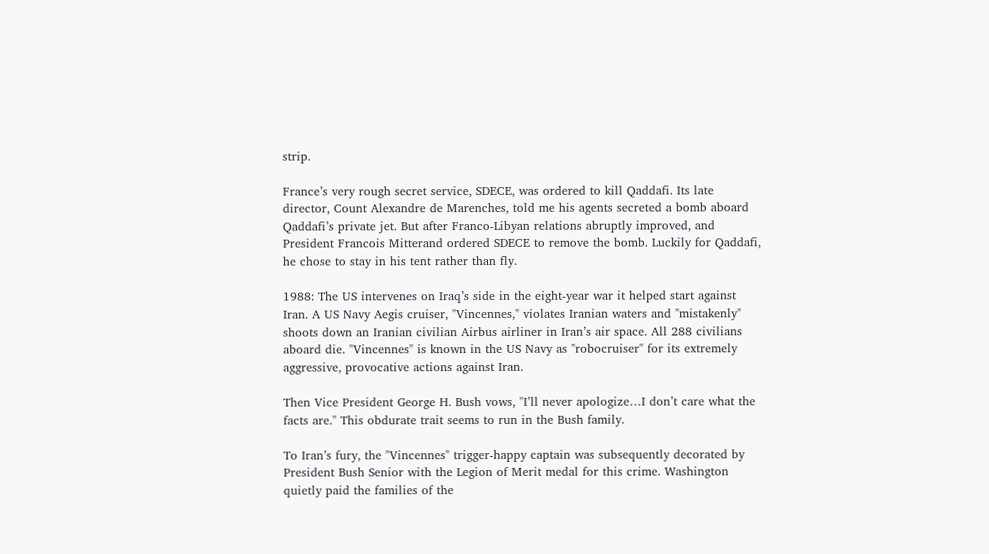strip.

France’s very rough secret service, SDECE, was ordered to kill Qaddafi. Its late director, Count Alexandre de Marenches, told me his agents secreted a bomb aboard Qaddafi’s private jet. But after Franco-Libyan relations abruptly improved, and President Francois Mitterand ordered SDECE to remove the bomb. Luckily for Qaddafi, he chose to stay in his tent rather than fly.

1988: The US intervenes on Iraq’s side in the eight-year war it helped start against Iran. A US Navy Aegis cruiser, "Vincennes," violates Iranian waters and "mistakenly" shoots down an Iranian civilian Airbus airliner in Iran’s air space. All 288 civilians aboard die. "Vincennes" is known in the US Navy as "robocruiser" for its extremely aggressive, provocative actions against Iran.

Then Vice President George H. Bush vows, "I’ll never apologize…I don’t care what the facts are." This obdurate trait seems to run in the Bush family.

To Iran’s fury, the "Vincennes" trigger-happy captain was subsequently decorated by President Bush Senior with the Legion of Merit medal for this crime. Washington quietly paid the families of the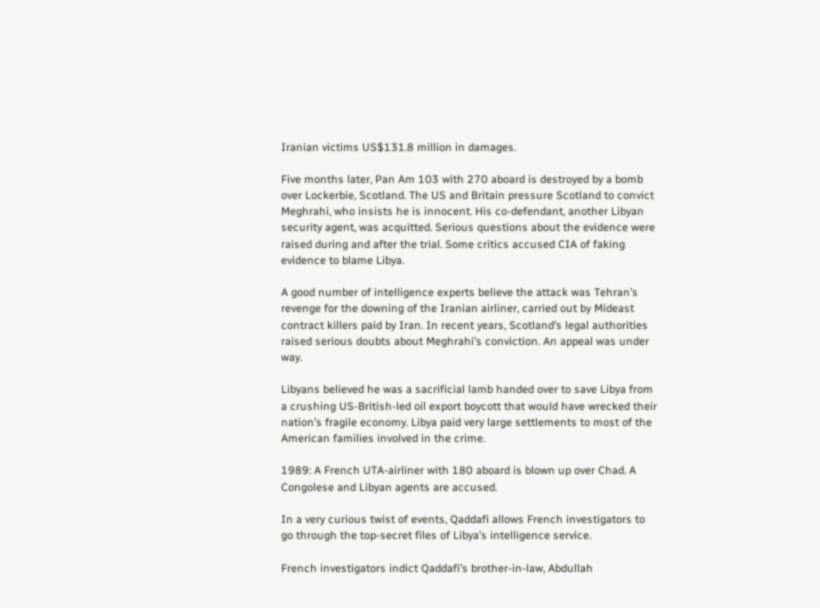Iranian victims US$131.8 million in damages.

Five months later, Pan Am 103 with 270 aboard is destroyed by a bomb over Lockerbie, Scotland. The US and Britain pressure Scotland to convict Meghrahi, who insists he is innocent. His co-defendant, another Libyan security agent, was acquitted. Serious questions about the evidence were raised during and after the trial. Some critics accused CIA of faking evidence to blame Libya.

A good number of intelligence experts believe the attack was Tehran’s revenge for the downing of the Iranian airliner, carried out by Mideast contract killers paid by Iran. In recent years, Scotland’s legal authorities raised serious doubts about Meghrahi’s conviction. An appeal was under way.

Libyans believed he was a sacrificial lamb handed over to save Libya from a crushing US-British-led oil export boycott that would have wrecked their nation’s fragile economy. Libya paid very large settlements to most of the American families involved in the crime.

1989: A French UTA-airliner with 180 aboard is blown up over Chad. A Congolese and Libyan agents are accused.

In a very curious twist of events, Qaddafi allows French investigators to go through the top-secret files of Libya’s intelligence service.

French investigators indict Qaddafi’s brother-in-law, Abdullah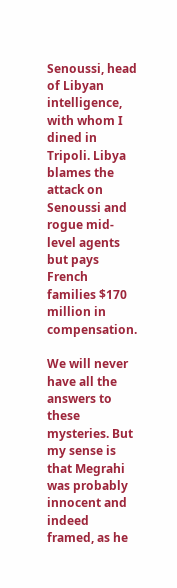Senoussi, head of Libyan intelligence, with whom I dined in Tripoli. Libya blames the attack on Senoussi and rogue mid-level agents but pays French families $170 million in compensation.

We will never have all the answers to these mysteries. But my sense is that Megrahi was probably innocent and indeed framed, as he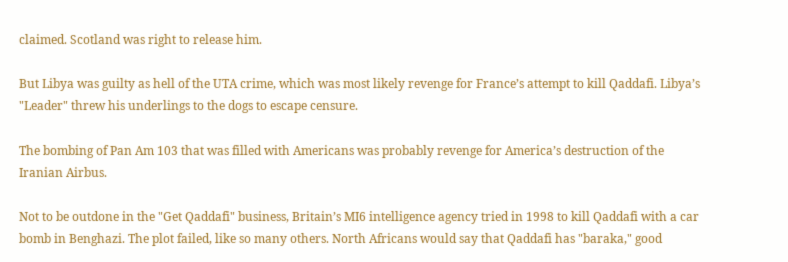claimed. Scotland was right to release him.

But Libya was guilty as hell of the UTA crime, which was most likely revenge for France’s attempt to kill Qaddafi. Libya’s "Leader" threw his underlings to the dogs to escape censure.

The bombing of Pan Am 103 that was filled with Americans was probably revenge for America’s destruction of the Iranian Airbus.

Not to be outdone in the "Get Qaddafi" business, Britain’s MI6 intelligence agency tried in 1998 to kill Qaddafi with a car bomb in Benghazi. The plot failed, like so many others. North Africans would say that Qaddafi has "baraka," good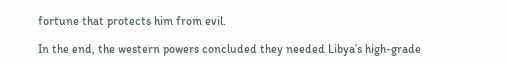fortune that protects him from evil.

In the end, the western powers concluded they needed Libya’s high-grade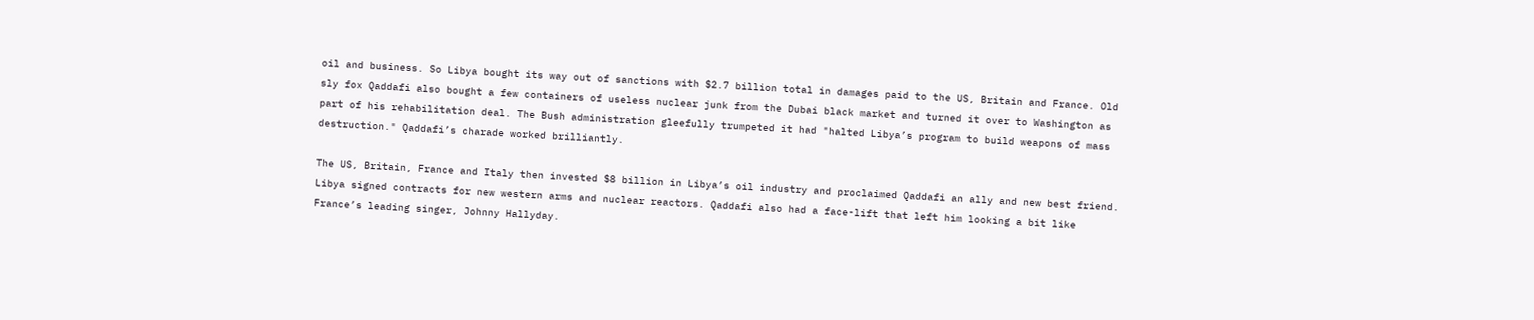oil and business. So Libya bought its way out of sanctions with $2.7 billion total in damages paid to the US, Britain and France. Old sly fox Qaddafi also bought a few containers of useless nuclear junk from the Dubai black market and turned it over to Washington as part of his rehabilitation deal. The Bush administration gleefully trumpeted it had "halted Libya’s program to build weapons of mass destruction." Qaddafi’s charade worked brilliantly.

The US, Britain, France and Italy then invested $8 billion in Libya’s oil industry and proclaimed Qaddafi an ally and new best friend. Libya signed contracts for new western arms and nuclear reactors. Qaddafi also had a face-lift that left him looking a bit like France’s leading singer, Johnny Hallyday.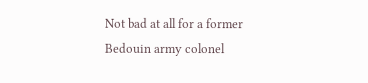Not bad at all for a former Bedouin army colonel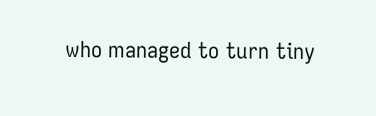who managed to turn tiny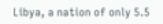Libya, a nation of only 5.5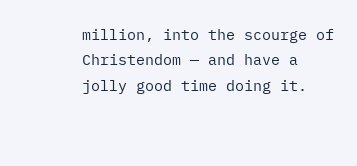million, into the scourge of Christendom — and have a jolly good time doing it.